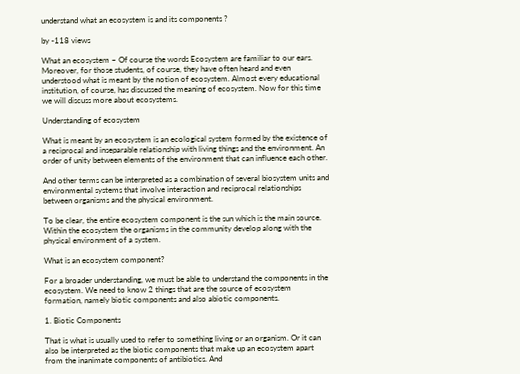understand what an ecosystem is and its components ?

by -118 views

What an ecosystem – Of course the words Ecosystem are familiar to our ears. Moreover, for those students, of course, they have often heard and even understood what is meant by the notion of ecosystem. Almost every educational institution, of course, has discussed the meaning of ecosystem. Now for this time we will discuss more about ecosystems.

Understanding of ecosystem

What is meant by an ecosystem is an ecological system formed by the existence of a reciprocal and inseparable relationship with living things and the environment. An order of unity between elements of the environment that can influence each other.

And other terms can be interpreted as a combination of several biosystem units and environmental systems that involve interaction and reciprocal relationships between organisms and the physical environment.

To be clear, the entire ecosystem component is the sun which is the main source. Within the ecosystem the organisms in the community develop along with the physical environment of a system.

What is an ecosystem component?

For a broader understanding, we must be able to understand the components in the ecosystem. We need to know 2 things that are the source of ecosystem formation, namely biotic components and also abiotic components.

1. Biotic Components

That is what is usually used to refer to something living or an organism. Or it can also be interpreted as the biotic components that make up an ecosystem apart from the inanimate components of antibiotics. And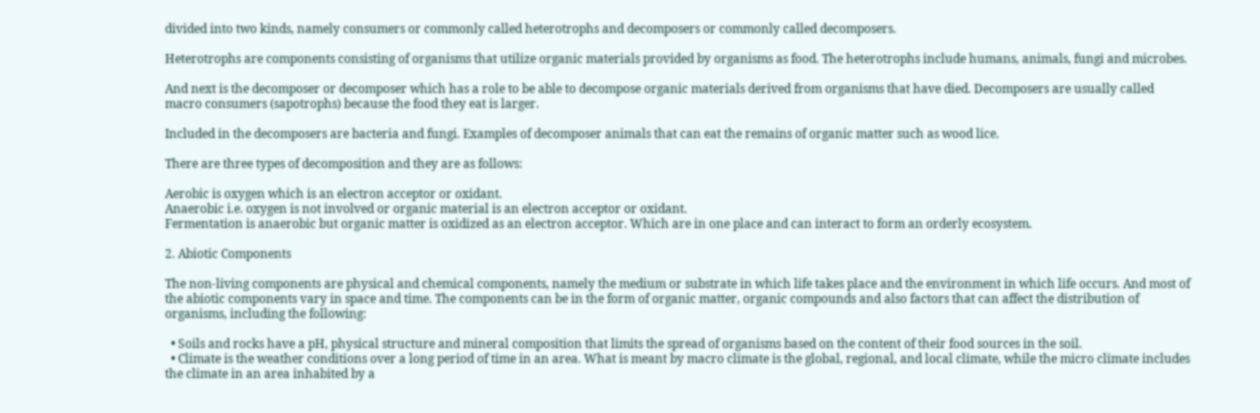divided into two kinds, namely consumers or commonly called heterotrophs and decomposers or commonly called decomposers.

Heterotrophs are components consisting of organisms that utilize organic materials provided by organisms as food. The heterotrophs include humans, animals, fungi and microbes.

And next is the decomposer or decomposer which has a role to be able to decompose organic materials derived from organisms that have died. Decomposers are usually called macro consumers (sapotrophs) because the food they eat is larger.

Included in the decomposers are bacteria and fungi. Examples of decomposer animals that can eat the remains of organic matter such as wood lice.

There are three types of decomposition and they are as follows:

Aerobic is oxygen which is an electron acceptor or oxidant.
Anaerobic i.e. oxygen is not involved or organic material is an electron acceptor or oxidant.
Fermentation is anaerobic but organic matter is oxidized as an electron acceptor. Which are in one place and can interact to form an orderly ecosystem.

2. Abiotic Components

The non-living components are physical and chemical components, namely the medium or substrate in which life takes place and the environment in which life occurs. And most of the abiotic components vary in space and time. The components can be in the form of organic matter, organic compounds and also factors that can affect the distribution of organisms, including the following:

  • Soils and rocks have a pH, physical structure and mineral composition that limits the spread of organisms based on the content of their food sources in the soil.
  • Climate is the weather conditions over a long period of time in an area. What is meant by macro climate is the global, regional, and local climate, while the micro climate includes the climate in an area inhabited by a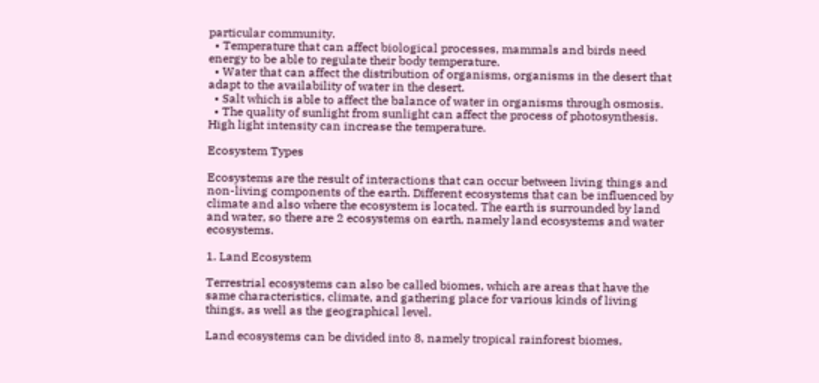particular community.
  • Temperature that can affect biological processes, mammals and birds need energy to be able to regulate their body temperature.
  • Water that can affect the distribution of organisms, organisms in the desert that adapt to the availability of water in the desert.
  • Salt which is able to affect the balance of water in organisms through osmosis.
  • The quality of sunlight from sunlight can affect the process of photosynthesis. High light intensity can increase the temperature.

Ecosystem Types

Ecosystems are the result of interactions that can occur between living things and non-living components of the earth. Different ecosystems that can be influenced by climate and also where the ecosystem is located. The earth is surrounded by land and water, so there are 2 ecosystems on earth, namely land ecosystems and water ecosystems.

1. Land Ecosystem

Terrestrial ecosystems can also be called biomes, which are areas that have the same characteristics, climate, and gathering place for various kinds of living things, as well as the geographical level.

Land ecosystems can be divided into 8, namely tropical rainforest biomes,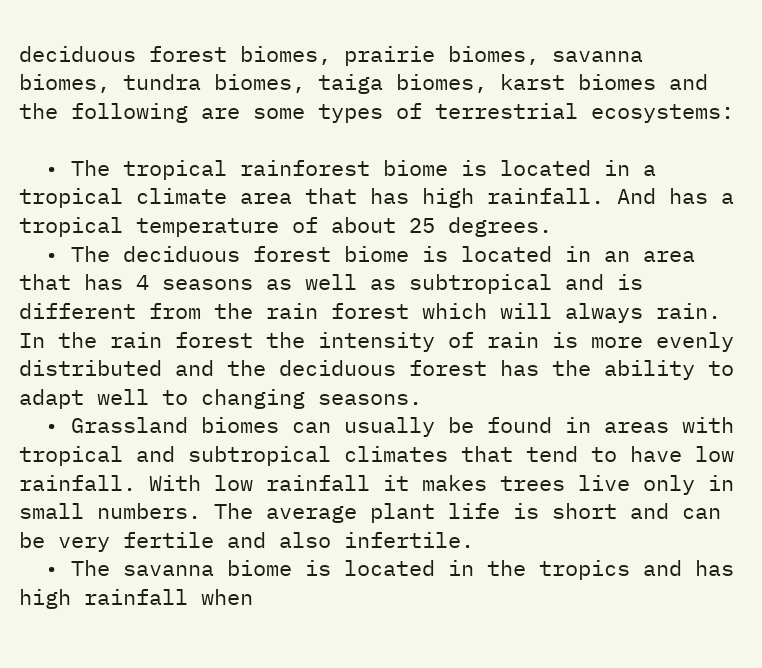deciduous forest biomes, prairie biomes, savanna biomes, tundra biomes, taiga biomes, karst biomes and the following are some types of terrestrial ecosystems:

  • The tropical rainforest biome is located in a tropical climate area that has high rainfall. And has a tropical temperature of about 25 degrees.
  • The deciduous forest biome is located in an area that has 4 seasons as well as subtropical and is different from the rain forest which will always rain. In the rain forest the intensity of rain is more evenly distributed and the deciduous forest has the ability to adapt well to changing seasons.
  • Grassland biomes can usually be found in areas with tropical and subtropical climates that tend to have low rainfall. With low rainfall it makes trees live only in small numbers. The average plant life is short and can be very fertile and also infertile.
  • The savanna biome is located in the tropics and has high rainfall when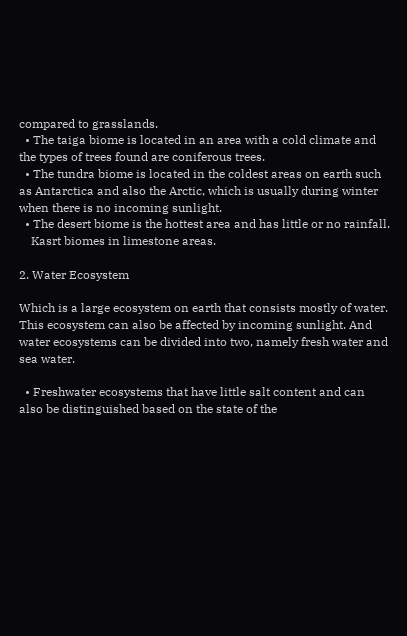compared to grasslands.
  • The taiga biome is located in an area with a cold climate and the types of trees found are coniferous trees.
  • The tundra biome is located in the coldest areas on earth such as Antarctica and also the Arctic, which is usually during winter when there is no incoming sunlight.
  • The desert biome is the hottest area and has little or no rainfall.
    Kasrt biomes in limestone areas.

2. Water Ecosystem

Which is a large ecosystem on earth that consists mostly of water. This ecosystem can also be affected by incoming sunlight. And water ecosystems can be divided into two, namely fresh water and sea water.

  • Freshwater ecosystems that have little salt content and can also be distinguished based on the state of the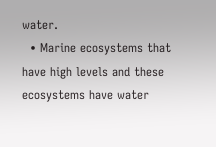water.
  • Marine ecosystems that have high levels and these ecosystems have water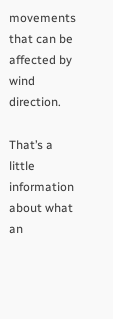movements that can be affected by wind direction.

That’s a little information about what an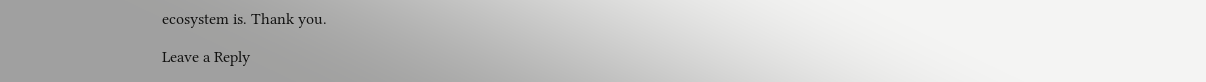ecosystem is. Thank you.

Leave a Reply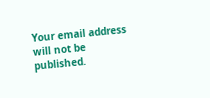Your email address will not be published.